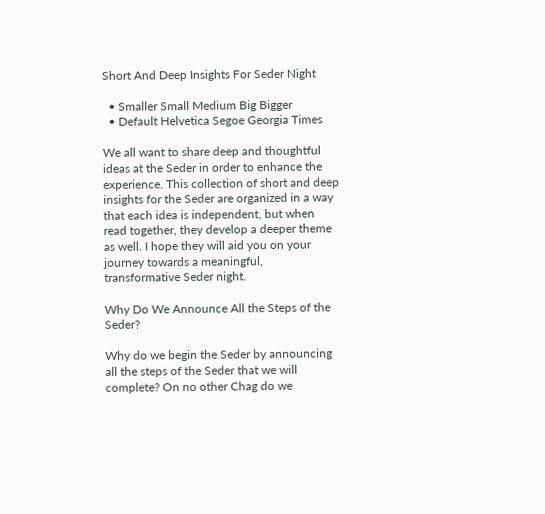Short And Deep Insights For Seder Night

  • Smaller Small Medium Big Bigger
  • Default Helvetica Segoe Georgia Times

We all want to share deep and thoughtful ideas at the Seder in order to enhance the experience. This collection of short and deep insights for the Seder are organized in a way that each idea is independent, but when read together, they develop a deeper theme as well. I hope they will aid you on your journey towards a meaningful, transformative Seder night.

Why Do We Announce All the Steps of the Seder?

Why do we begin the Seder by announcing all the steps of the Seder that we will complete? On no other Chag do we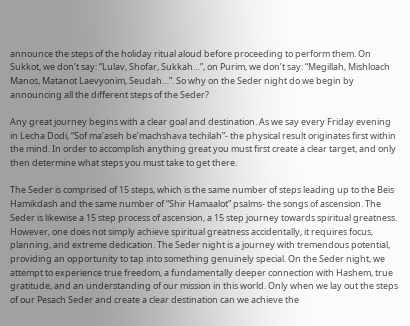announce the steps of the holiday ritual aloud before proceeding to perform them. On Sukkot, we don’t say: “Lulav, Shofar, Sukkah…”, on Purim, we don’t say: “Megillah, Mishloach Manos, Matanot Laevyonim, Seudah…”. So why on the Seder night do we begin by announcing all the different steps of the Seder?

Any great journey begins with a clear goal and destination. As we say every Friday evening in Lecha Dodi, “Sof ma’aseh be’machshava techilah”- the physical result originates first within the mind. In order to accomplish anything great you must first create a clear target, and only then determine what steps you must take to get there.

The Seder is comprised of 15 steps, which is the same number of steps leading up to the Beis Hamikdash and the same number of “Shir Hamaalot” psalms- the songs of ascension. The Seder is likewise a 15 step process of ascension, a 15 step journey towards spiritual greatness. However, one does not simply achieve spiritual greatness accidentally, it requires focus, planning, and extreme dedication. The Seder night is a journey with tremendous potential, providing an opportunity to tap into something genuinely special. On the Seder night, we attempt to experience true freedom, a fundamentally deeper connection with Hashem, true gratitude, and an understanding of our mission in this world. Only when we lay out the steps of our Pesach Seder and create a clear destination can we achieve the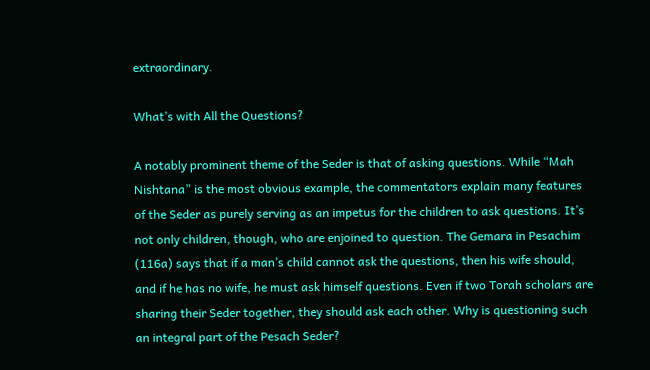extraordinary.

What’s with All the Questions?

A notably prominent theme of the Seder is that of asking questions. While “Mah Nishtana” is the most obvious example, the commentators explain many features of the Seder as purely serving as an impetus for the children to ask questions. It’s not only children, though, who are enjoined to question. The Gemara in Pesachim (116a) says that if a man’s child cannot ask the questions, then his wife should, and if he has no wife, he must ask himself questions. Even if two Torah scholars are sharing their Seder together, they should ask each other. Why is questioning such an integral part of the Pesach Seder?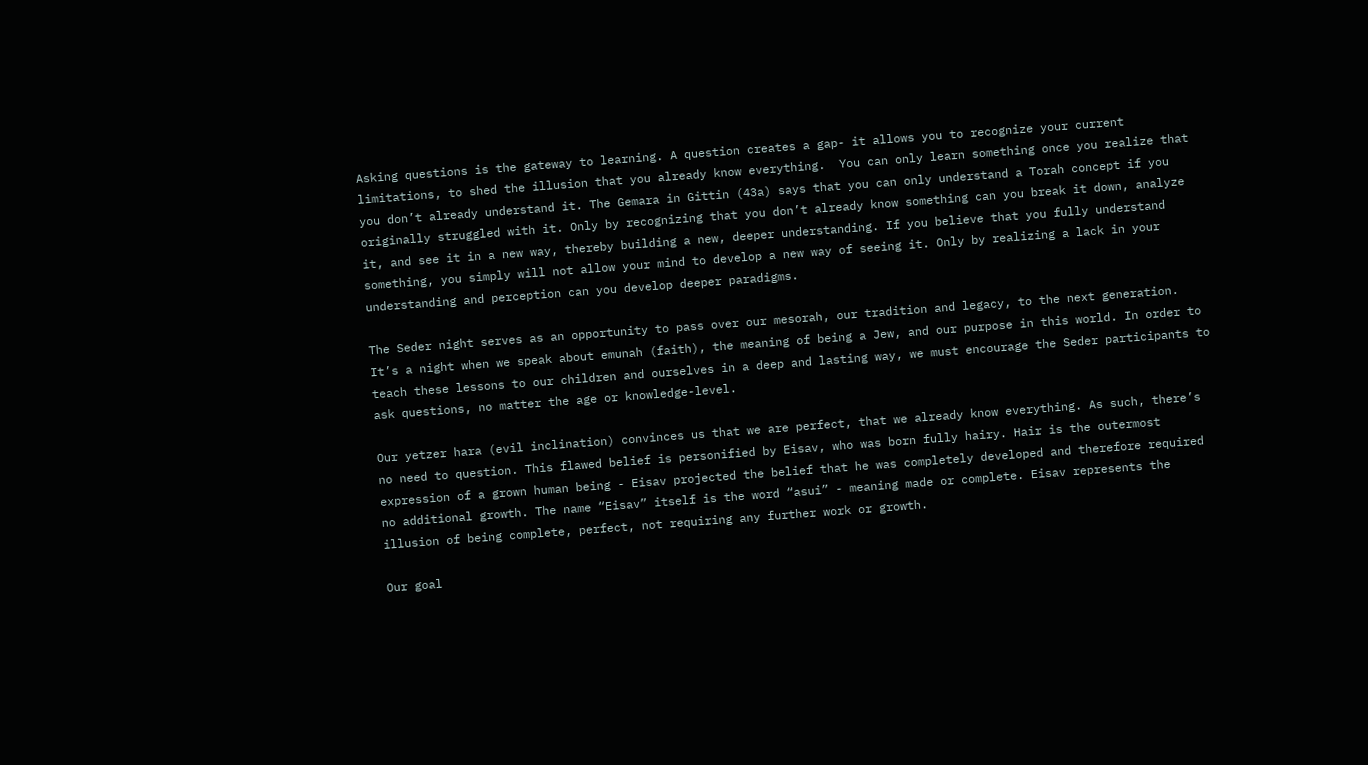Asking questions is the gateway to learning. A question creates a gap- it allows you to recognize your current limitations, to shed the illusion that you already know everything.  You can only learn something once you realize that you don’t already understand it. The Gemara in Gittin (43a) says that you can only understand a Torah concept if you originally struggled with it. Only by recognizing that you don’t already know something can you break it down, analyze it, and see it in a new way, thereby building a new, deeper understanding. If you believe that you fully understand something, you simply will not allow your mind to develop a new way of seeing it. Only by realizing a lack in your understanding and perception can you develop deeper paradigms.

The Seder night serves as an opportunity to pass over our mesorah, our tradition and legacy, to the next generation. It’s a night when we speak about emunah (faith), the meaning of being a Jew, and our purpose in this world. In order to teach these lessons to our children and ourselves in a deep and lasting way, we must encourage the Seder participants to ask questions, no matter the age or knowledge-level.

Our yetzer hara (evil inclination) convinces us that we are perfect, that we already know everything. As such, there’s no need to question. This flawed belief is personified by Eisav, who was born fully hairy. Hair is the outermost expression of a grown human being - Eisav projected the belief that he was completely developed and therefore required no additional growth. The name “Eisav” itself is the word “asui” - meaning made or complete. Eisav represents the illusion of being complete, perfect, not requiring any further work or growth.

Our goal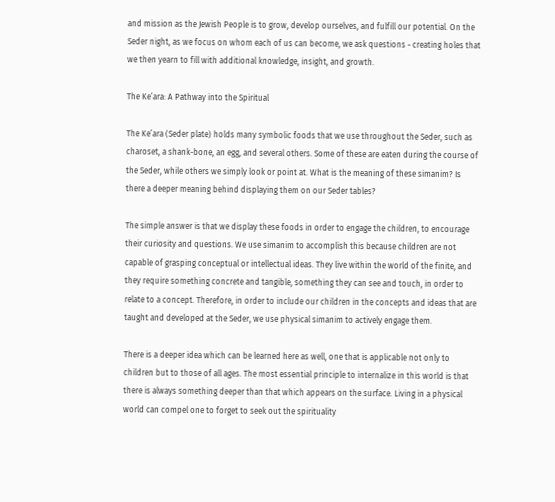and mission as the Jewish People is to grow, develop ourselves, and fulfill our potential. On the Seder night, as we focus on whom each of us can become, we ask questions - creating holes that we then yearn to fill with additional knowledge, insight, and growth.

The Ke’ara: A Pathway into the Spiritual

The Ke’ara (Seder plate) holds many symbolic foods that we use throughout the Seder, such as charoset, a shank-bone, an egg, and several others. Some of these are eaten during the course of the Seder, while others we simply look or point at. What is the meaning of these simanim? Is there a deeper meaning behind displaying them on our Seder tables?

The simple answer is that we display these foods in order to engage the children, to encourage their curiosity and questions. We use simanim to accomplish this because children are not capable of grasping conceptual or intellectual ideas. They live within the world of the finite, and they require something concrete and tangible, something they can see and touch, in order to relate to a concept. Therefore, in order to include our children in the concepts and ideas that are taught and developed at the Seder, we use physical simanim to actively engage them.

There is a deeper idea which can be learned here as well, one that is applicable not only to children but to those of all ages. The most essential principle to internalize in this world is that there is always something deeper than that which appears on the surface. Living in a physical world can compel one to forget to seek out the spirituality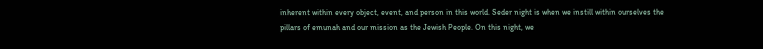inherent within every object, event, and person in this world. Seder night is when we instill within ourselves the pillars of emunah and our mission as the Jewish People. On this night, we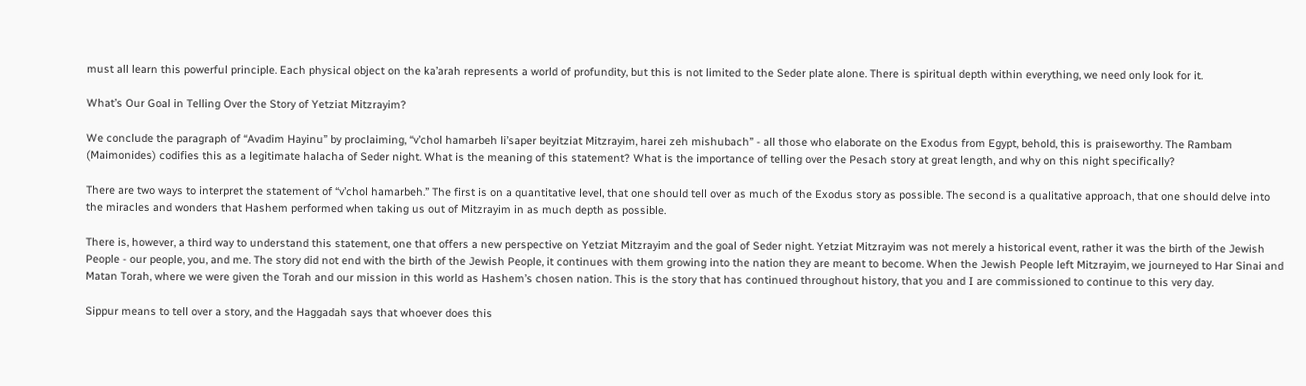must all learn this powerful principle. Each physical object on the ka’arah represents a world of profundity, but this is not limited to the Seder plate alone. There is spiritual depth within everything, we need only look for it.

What’s Our Goal in Telling Over the Story of Yetziat Mitzrayim?

We conclude the paragraph of “Avadim Hayinu” by proclaiming, “v’chol hamarbeh li’saper beyitziat Mitzrayim, harei zeh mishubach” - all those who elaborate on the Exodus from Egypt, behold, this is praiseworthy. The Rambam (Maimonides) codifies this as a legitimate halacha of Seder night. What is the meaning of this statement? What is the importance of telling over the Pesach story at great length, and why on this night specifically?

There are two ways to interpret the statement of “v’chol hamarbeh.” The first is on a quantitative level, that one should tell over as much of the Exodus story as possible. The second is a qualitative approach, that one should delve into the miracles and wonders that Hashem performed when taking us out of Mitzrayim in as much depth as possible.

There is, however, a third way to understand this statement, one that offers a new perspective on Yetziat Mitzrayim and the goal of Seder night. Yetziat Mitzrayim was not merely a historical event, rather it was the birth of the Jewish People - our people, you, and me. The story did not end with the birth of the Jewish People, it continues with them growing into the nation they are meant to become. When the Jewish People left Mitzrayim, we journeyed to Har Sinai and Matan Torah, where we were given the Torah and our mission in this world as Hashem’s chosen nation. This is the story that has continued throughout history, that you and I are commissioned to continue to this very day.

Sippur means to tell over a story, and the Haggadah says that whoever does this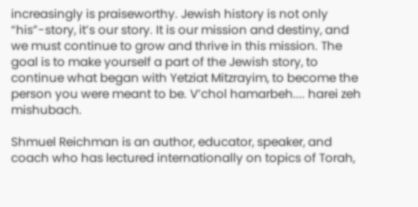increasingly is praiseworthy. Jewish history is not only “his”-story, it’s our story. It is our mission and destiny, and we must continue to grow and thrive in this mission. The goal is to make yourself a part of the Jewish story, to continue what began with Yetziat Mitzrayim, to become the person you were meant to be. V’chol hamarbeh.... harei zeh mishubach.

Shmuel Reichman is an author, educator, speaker, and coach who has lectured internationally on topics of Torah,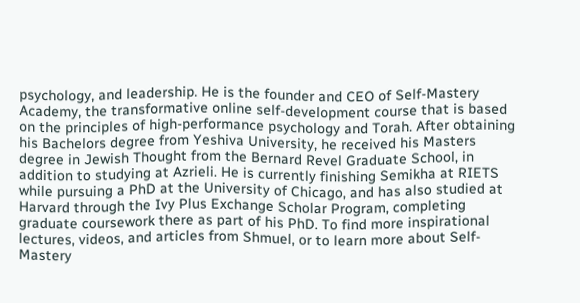psychology, and leadership. He is the founder and CEO of Self-Mastery Academy, the transformative online self-development course that is based on the principles of high-performance psychology and Torah. After obtaining his Bachelors degree from Yeshiva University, he received his Masters degree in Jewish Thought from the Bernard Revel Graduate School, in addition to studying at Azrieli. He is currently finishing Semikha at RIETS while pursuing a PhD at the University of Chicago, and has also studied at Harvard through the Ivy Plus Exchange Scholar Program, completing graduate coursework there as part of his PhD. To find more inspirational lectures, videos, and articles from Shmuel, or to learn more about Self-Mastery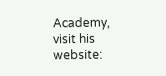Academy, visit his website: